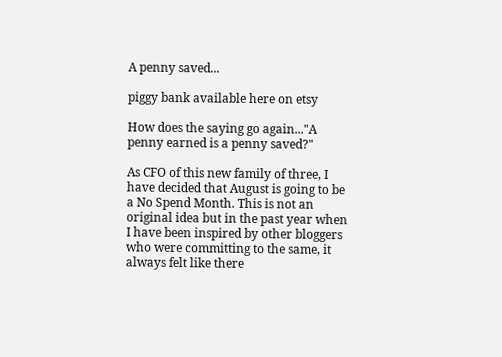A penny saved...

piggy bank available here on etsy

How does the saying go again..."A penny earned is a penny saved?"

As CFO of this new family of three, I have decided that August is going to be a No Spend Month. This is not an original idea but in the past year when I have been inspired by other bloggers who were committing to the same, it always felt like there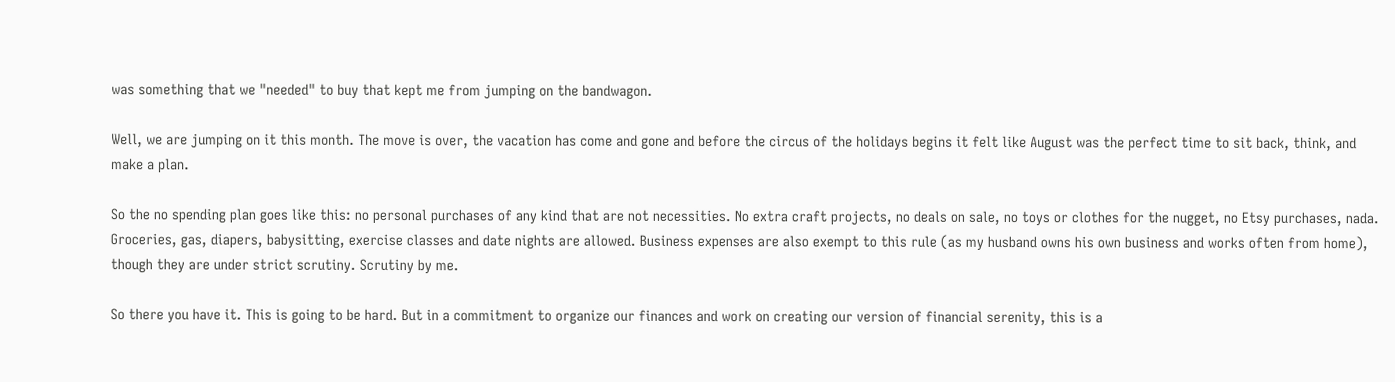was something that we "needed" to buy that kept me from jumping on the bandwagon.

Well, we are jumping on it this month. The move is over, the vacation has come and gone and before the circus of the holidays begins it felt like August was the perfect time to sit back, think, and make a plan.

So the no spending plan goes like this: no personal purchases of any kind that are not necessities. No extra craft projects, no deals on sale, no toys or clothes for the nugget, no Etsy purchases, nada. Groceries, gas, diapers, babysitting, exercise classes and date nights are allowed. Business expenses are also exempt to this rule (as my husband owns his own business and works often from home), though they are under strict scrutiny. Scrutiny by me.

So there you have it. This is going to be hard. But in a commitment to organize our finances and work on creating our version of financial serenity, this is a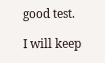good test.

I will keep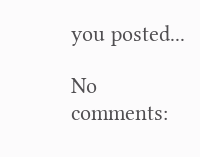you posted...

No comments: